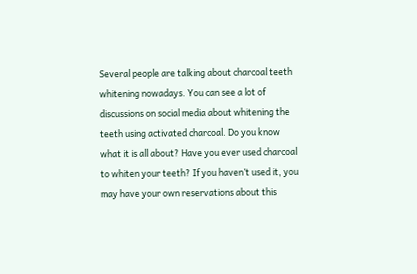Several people are talking about charcoal teeth whitening nowadays. You can see a lot of discussions on social media about whitening the teeth using activated charcoal. Do you know what it is all about? Have you ever used charcoal to whiten your teeth? If you haven’t used it, you may have your own reservations about this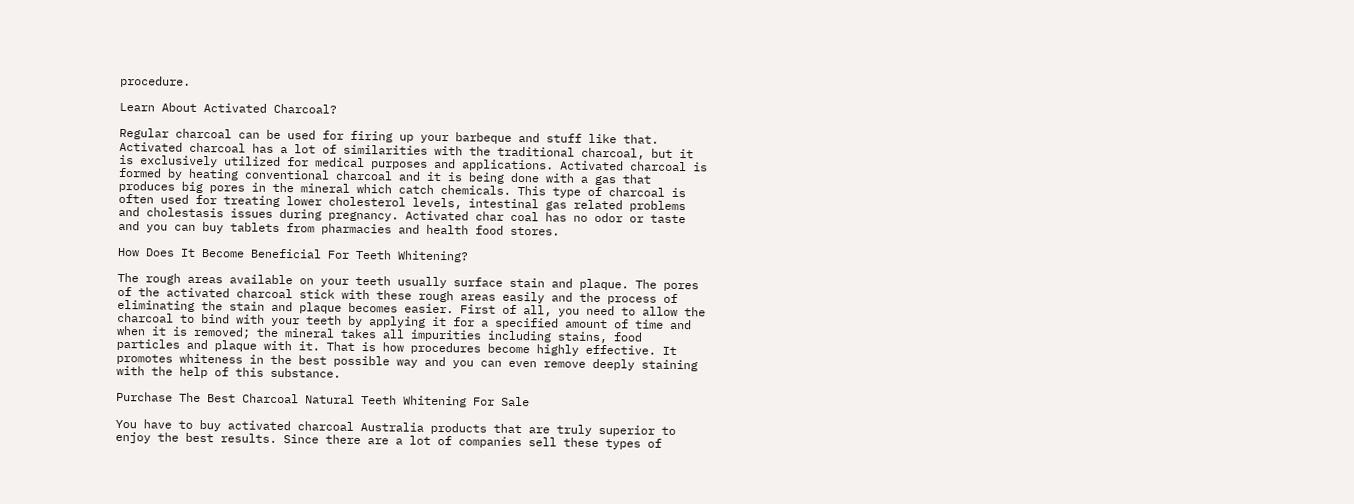procedure.

Learn About Activated Charcoal?

Regular charcoal can be used for firing up your barbeque and stuff like that. Activated charcoal has a lot of similarities with the traditional charcoal, but it is exclusively utilized for medical purposes and applications. Activated charcoal is formed by heating conventional charcoal and it is being done with a gas that produces big pores in the mineral which catch chemicals. This type of charcoal is often used for treating lower cholesterol levels, intestinal gas related problems and cholestasis issues during pregnancy. Activated char coal has no odor or taste and you can buy tablets from pharmacies and health food stores.

How Does It Become Beneficial For Teeth Whitening?

The rough areas available on your teeth usually surface stain and plaque. The pores of the activated charcoal stick with these rough areas easily and the process of eliminating the stain and plaque becomes easier. First of all, you need to allow the charcoal to bind with your teeth by applying it for a specified amount of time and when it is removed; the mineral takes all impurities including stains, food particles and plaque with it. That is how procedures become highly effective. It promotes whiteness in the best possible way and you can even remove deeply staining with the help of this substance.

Purchase The Best Charcoal Natural Teeth Whitening For Sale

You have to buy activated charcoal Australia products that are truly superior to enjoy the best results. Since there are a lot of companies sell these types of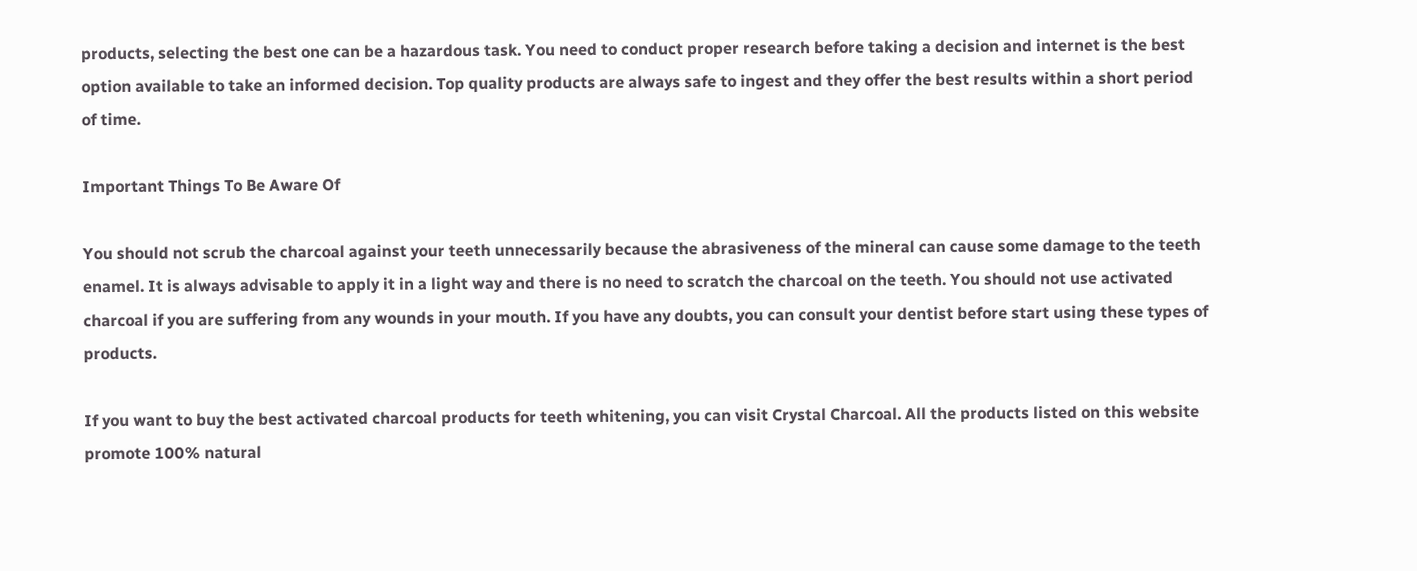products, selecting the best one can be a hazardous task. You need to conduct proper research before taking a decision and internet is the best option available to take an informed decision. Top quality products are always safe to ingest and they offer the best results within a short period of time.

Important Things To Be Aware Of

You should not scrub the charcoal against your teeth unnecessarily because the abrasiveness of the mineral can cause some damage to the teeth enamel. It is always advisable to apply it in a light way and there is no need to scratch the charcoal on the teeth. You should not use activated charcoal if you are suffering from any wounds in your mouth. If you have any doubts, you can consult your dentist before start using these types of products.

If you want to buy the best activated charcoal products for teeth whitening, you can visit Crystal Charcoal. All the products listed on this website promote 100% natural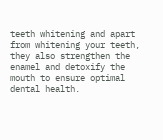teeth whitening and apart from whitening your teeth, they also strengthen the enamel and detoxify the mouth to ensure optimal dental health.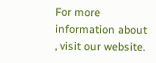For more information about , visit our website.